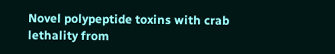Novel polypeptide toxins with crab lethality from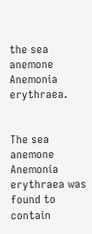the sea anemone Anemonia erythraea.


The sea anemone Anemonia erythraea was found to contain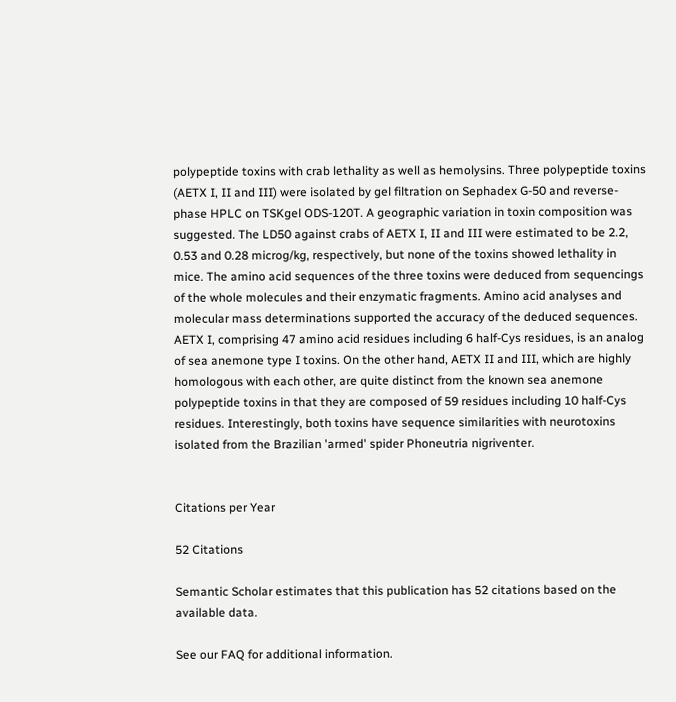polypeptide toxins with crab lethality as well as hemolysins. Three polypeptide toxins (AETX I, II and III) were isolated by gel filtration on Sephadex G-50 and reverse-phase HPLC on TSKgel ODS-120T. A geographic variation in toxin composition was suggested. The LD50 against crabs of AETX I, II and III were estimated to be 2.2, 0.53 and 0.28 microg/kg, respectively, but none of the toxins showed lethality in mice. The amino acid sequences of the three toxins were deduced from sequencings of the whole molecules and their enzymatic fragments. Amino acid analyses and molecular mass determinations supported the accuracy of the deduced sequences. AETX I, comprising 47 amino acid residues including 6 half-Cys residues, is an analog of sea anemone type I toxins. On the other hand, AETX II and III, which are highly homologous with each other, are quite distinct from the known sea anemone polypeptide toxins in that they are composed of 59 residues including 10 half-Cys residues. Interestingly, both toxins have sequence similarities with neurotoxins isolated from the Brazilian 'armed' spider Phoneutria nigriventer.


Citations per Year

52 Citations

Semantic Scholar estimates that this publication has 52 citations based on the available data.

See our FAQ for additional information.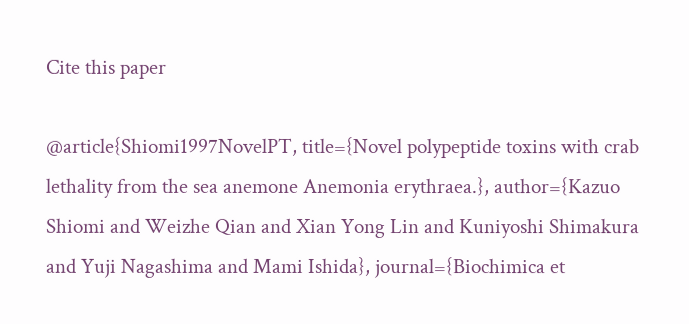Cite this paper

@article{Shiomi1997NovelPT, title={Novel polypeptide toxins with crab lethality from the sea anemone Anemonia erythraea.}, author={Kazuo Shiomi and Weizhe Qian and Xian Yong Lin and Kuniyoshi Shimakura and Yuji Nagashima and Mami Ishida}, journal={Biochimica et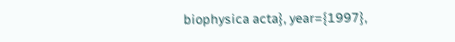biophysica acta}, year={1997},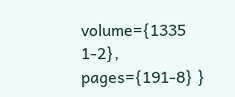volume={1335 1-2}, pages={191-8} }